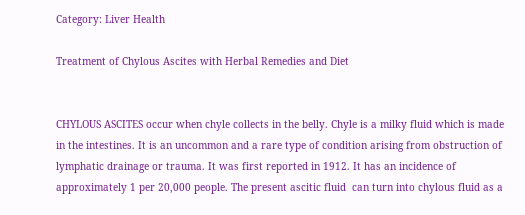Category: Liver Health

Treatment of Chylous Ascites with Herbal Remedies and Diet


CHYLOUS ASCITES occur when chyle collects in the belly. Chyle is a milky fluid which is made in the intestines. It is an uncommon and a rare type of condition arising from obstruction of lymphatic drainage or trauma. It was first reported in 1912. It has an incidence of approximately 1 per 20,000 people. The present ascitic fluid  can turn into chylous fluid as a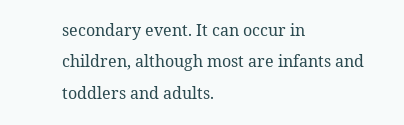secondary event. It can occur in children, although most are infants and toddlers and adults.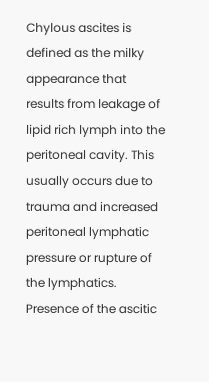Chylous ascites is defined as the milky appearance that results from leakage of lipid rich lymph into the peritoneal cavity. This usually occurs due to trauma and increased peritoneal lymphatic pressure or rupture of the lymphatics. Presence of the ascitic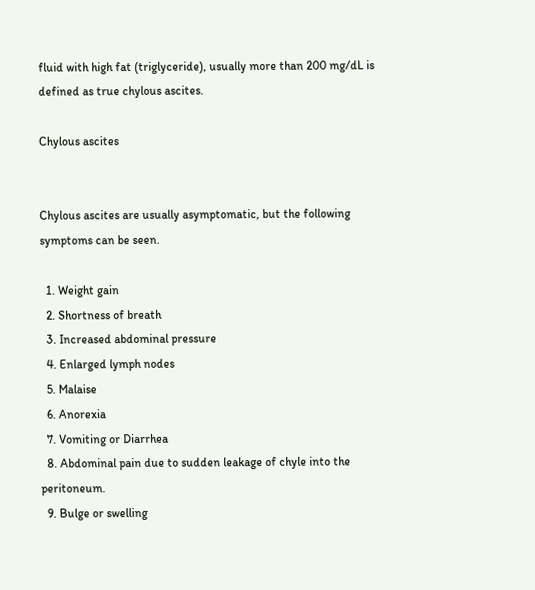fluid with high fat (triglyceride), usually more than 200 mg/dL is defined as true chylous ascites.

Chylous ascites


Chylous ascites are usually asymptomatic, but the following symptoms can be seen.

  1. Weight gain
  2. Shortness of breath
  3. Increased abdominal pressure
  4. Enlarged lymph nodes
  5. Malaise
  6. Anorexia
  7. Vomiting or Diarrhea
  8. Abdominal pain due to sudden leakage of chyle into the peritoneum.
  9. Bulge or swelling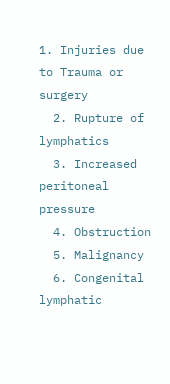1. Injuries due to Trauma or surgery
  2. Rupture of lymphatics
  3. Increased peritoneal pressure
  4. Obstruction
  5. Malignancy
  6. Congenital lymphatic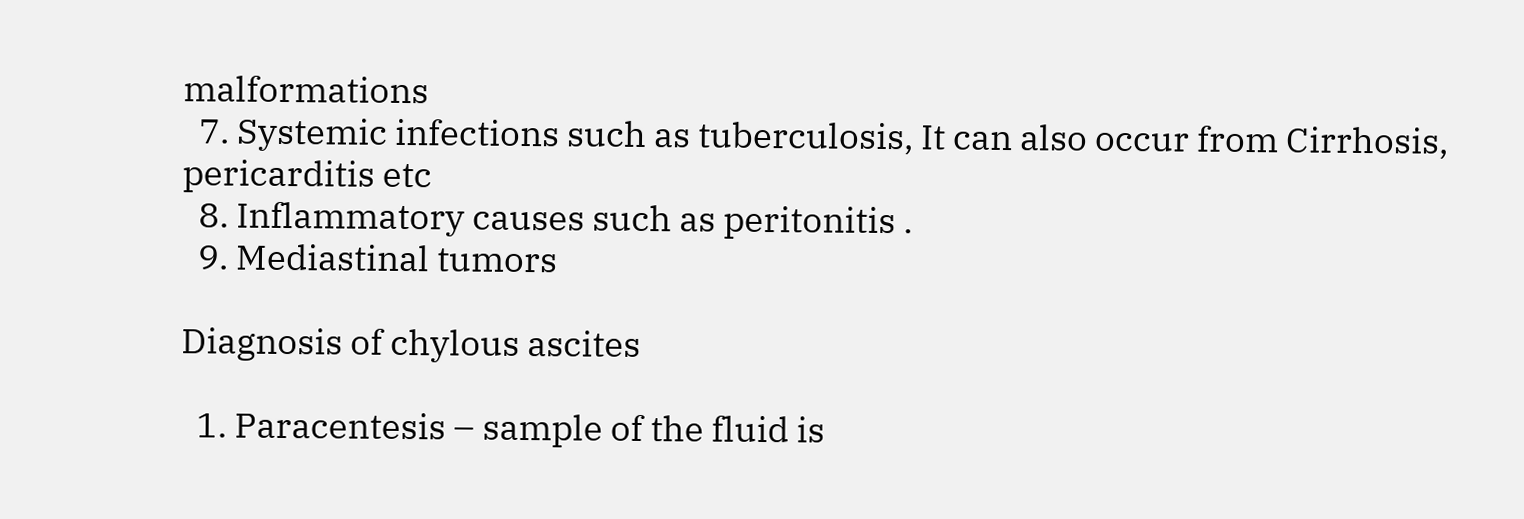malformations
  7. Systemic infections such as tuberculosis, It can also occur from Cirrhosis,  pericarditis etc
  8. Inflammatory causes such as peritonitis .
  9. Mediastinal tumors

Diagnosis of chylous ascites

  1. Paracentesis – sample of the fluid is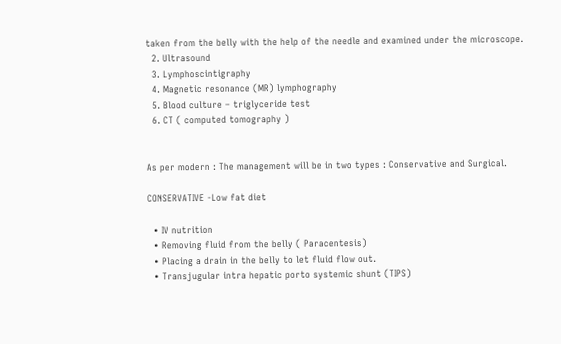taken from the belly with the help of the needle and examined under the microscope.
  2. Ultrasound
  3. Lymphoscintigraphy
  4. Magnetic resonance (MR) lymphography
  5. Blood culture – triglyceride test
  6. CT ( computed tomography )


As per modern : The management will be in two types : Conservative and Surgical.

CONSERVATIVE -Low fat diet

  • IV nutrition
  • Removing fluid from the belly ( Paracentesis)
  • Placing a drain in the belly to let fluid flow out.
  • Transjugular intra hepatic porto systemic shunt (TIPS)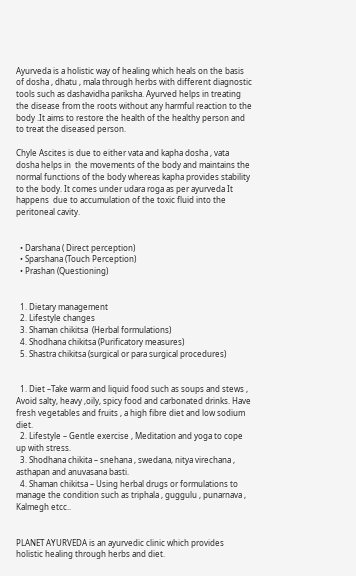Ayurveda is a holistic way of healing which heals on the basis of dosha , dhatu , mala through herbs with different diagnostic tools such as dashavidha pariksha. Ayurved helps in treating the disease from the roots without any harmful reaction to the body .It aims to restore the health of the healthy person and to treat the diseased person.

Chyle Ascites is due to either vata and kapha dosha , vata dosha helps in  the movements of the body and maintains the normal functions of the body whereas kapha provides stability to the body. It comes under udara roga as per ayurveda It happens  due to accumulation of the toxic fluid into the peritoneal cavity.


  • Darshana ( Direct perception)
  • Sparshana (Touch Perception)
  • Prashan (Questioning)


  1. Dietary management
  2. Lifestyle changes
  3. Shaman chikitsa  (Herbal formulations)
  4. Shodhana chikitsa (Purificatory measures)
  5. Shastra chikitsa (surgical or para surgical procedures)


  1. Diet –Take warm and liquid food such as soups and stews , Avoid salty, heavy ,oily, spicy food and carbonated drinks. Have fresh vegetables and fruits , a high fibre diet and low sodium diet.
  2. Lifestyle – Gentle exercise , Meditation and yoga to cope up with stress.
  3. Shodhana chikita – snehana , swedana, nitya virechana , asthapan and anuvasana basti.
  4. Shaman chikitsa – Using herbal drugs or formulations to manage the condition such as triphala , guggulu , punarnava , Kalmegh etcc..


PLANET AYURVEDA is an ayurvedic clinic which provides holistic healing through herbs and diet.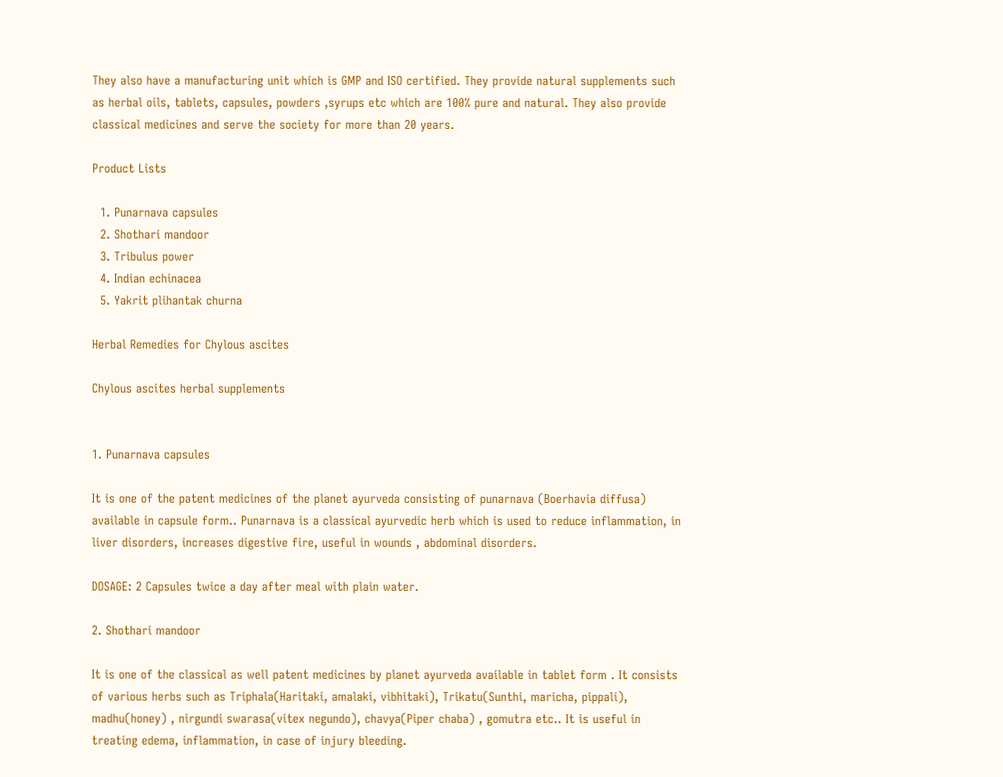They also have a manufacturing unit which is GMP and ISO certified. They provide natural supplements such as herbal oils, tablets, capsules, powders ,syrups etc which are 100% pure and natural. They also provide classical medicines and serve the society for more than 20 years.

Product Lists

  1. Punarnava capsules
  2. Shothari mandoor
  3. Tribulus power
  4. Indian echinacea
  5. Yakrit plihantak churna

Herbal Remedies for Chylous ascites

Chylous ascites herbal supplements


1. Punarnava capsules

It is one of the patent medicines of the planet ayurveda consisting of punarnava (Boerhavia diffusa) available in capsule form.. Punarnava is a classical ayurvedic herb which is used to reduce inflammation, in liver disorders, increases digestive fire, useful in wounds , abdominal disorders.

DOSAGE: 2 Capsules twice a day after meal with plain water.

2. Shothari mandoor

It is one of the classical as well patent medicines by planet ayurveda available in tablet form . It consists of various herbs such as Triphala(Haritaki, amalaki, vibhitaki), Trikatu(Sunthi, maricha, pippali), madhu(honey) , nirgundi swarasa(vitex negundo), chavya(Piper chaba) , gomutra etc.. It is useful in treating edema, inflammation, in case of injury bleeding.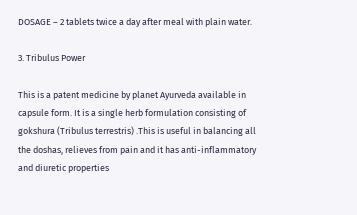DOSAGE – 2 tablets twice a day after meal with plain water.

3. Tribulus Power

This is a patent medicine by planet Ayurveda available in capsule form. It is a single herb formulation consisting of gokshura (Tribulus terrestris) .This is useful in balancing all the doshas, relieves from pain and it has anti-inflammatory and diuretic properties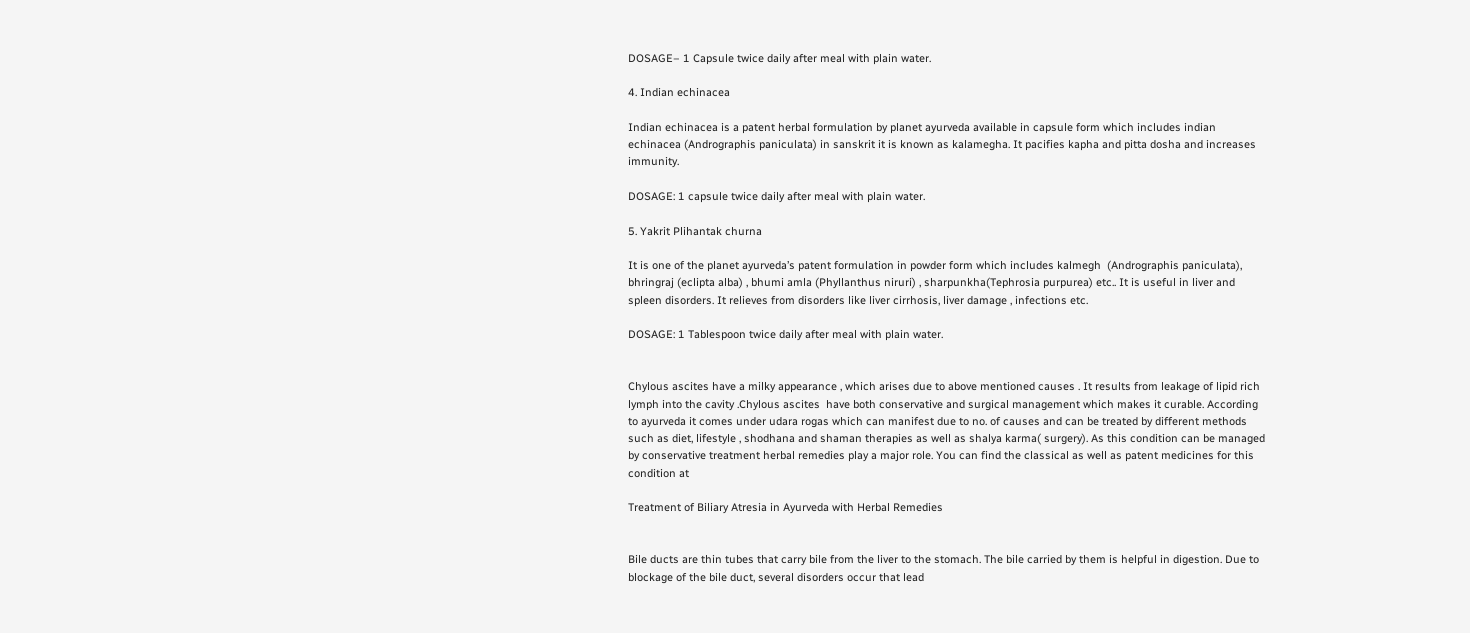DOSAGE– 1 Capsule twice daily after meal with plain water.

4. Indian echinacea

Indian echinacea is a patent herbal formulation by planet ayurveda available in capsule form which includes indian echinacea (Andrographis paniculata) in sanskrit it is known as kalamegha. It pacifies kapha and pitta dosha and increases immunity.

DOSAGE: 1 capsule twice daily after meal with plain water.

5. Yakrit Plihantak churna

It is one of the planet ayurveda’s patent formulation in powder form which includes kalmegh  (Andrographis paniculata), bhringraj (eclipta alba) , bhumi amla (Phyllanthus niruri) , sharpunkha(Tephrosia purpurea) etc.. It is useful in liver and spleen disorders. It relieves from disorders like liver cirrhosis, liver damage , infections etc.

DOSAGE: 1 Tablespoon twice daily after meal with plain water.


Chylous ascites have a milky appearance , which arises due to above mentioned causes . It results from leakage of lipid rich lymph into the cavity .Chylous ascites  have both conservative and surgical management which makes it curable. According to ayurveda it comes under udara rogas which can manifest due to no. of causes and can be treated by different methods such as diet, lifestyle , shodhana and shaman therapies as well as shalya karma( surgery). As this condition can be managed by conservative treatment herbal remedies play a major role. You can find the classical as well as patent medicines for this condition at

Treatment of Biliary Atresia in Ayurveda with Herbal Remedies


Bile ducts are thin tubes that carry bile from the liver to the stomach. The bile carried by them is helpful in digestion. Due to blockage of the bile duct, several disorders occur that lead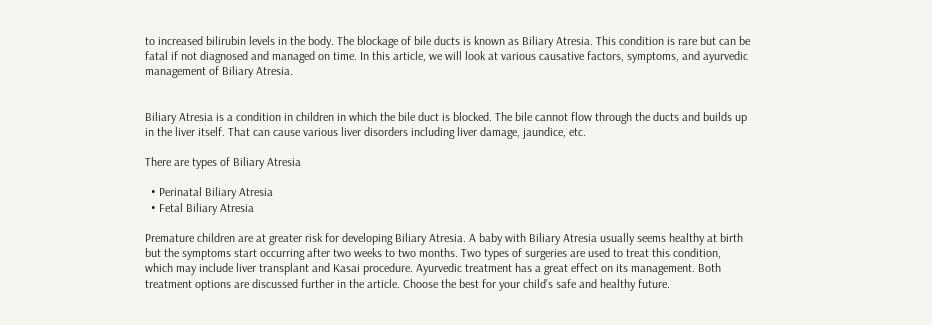to increased bilirubin levels in the body. The blockage of bile ducts is known as Biliary Atresia. This condition is rare but can be fatal if not diagnosed and managed on time. In this article, we will look at various causative factors, symptoms, and ayurvedic management of Biliary Atresia.


Biliary Atresia is a condition in children in which the bile duct is blocked. The bile cannot flow through the ducts and builds up in the liver itself. That can cause various liver disorders including liver damage, jaundice, etc.

There are types of Biliary Atresia

  • Perinatal Biliary Atresia
  • Fetal Biliary Atresia

Premature children are at greater risk for developing Biliary Atresia. A baby with Biliary Atresia usually seems healthy at birth but the symptoms start occurring after two weeks to two months. Two types of surgeries are used to treat this condition, which may include liver transplant and Kasai procedure. Ayurvedic treatment has a great effect on its management. Both treatment options are discussed further in the article. Choose the best for your child’s safe and healthy future.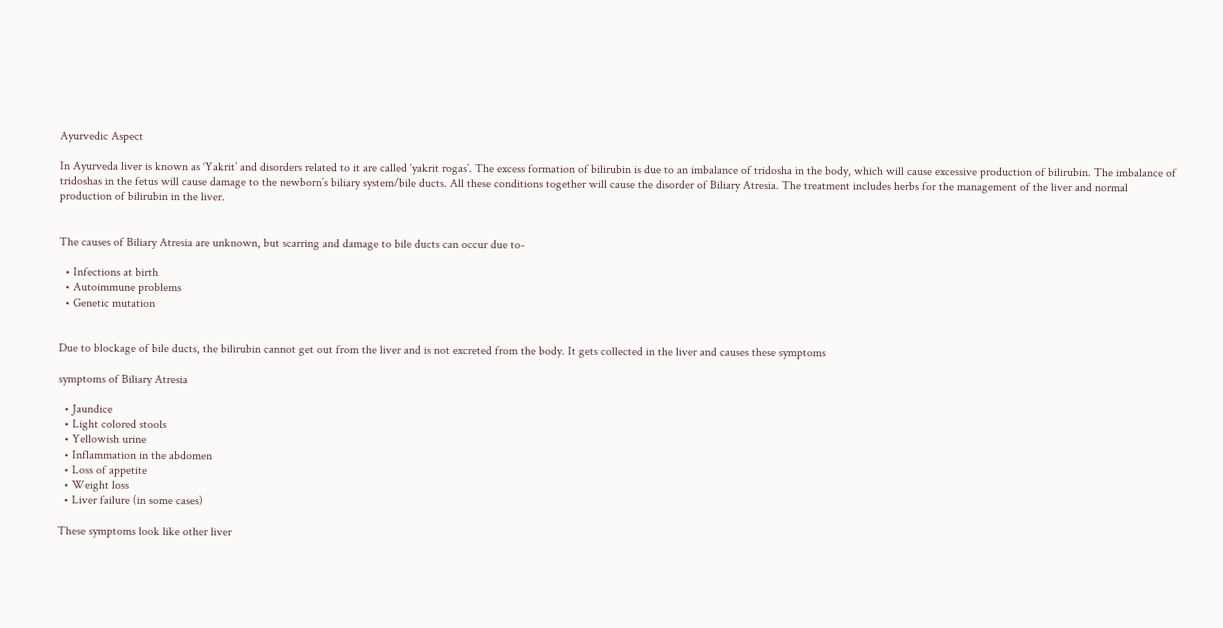Ayurvedic Aspect

In Ayurveda liver is known as ‘Yakrit’ and disorders related to it are called ‘yakrit rogas’. The excess formation of bilirubin is due to an imbalance of tridosha in the body, which will cause excessive production of bilirubin. The imbalance of tridoshas in the fetus will cause damage to the newborn’s biliary system/bile ducts. All these conditions together will cause the disorder of Biliary Atresia. The treatment includes herbs for the management of the liver and normal production of bilirubin in the liver.


The causes of Biliary Atresia are unknown, but scarring and damage to bile ducts can occur due to-

  • Infections at birth
  • Autoimmune problems
  • Genetic mutation


Due to blockage of bile ducts, the bilirubin cannot get out from the liver and is not excreted from the body. It gets collected in the liver and causes these symptoms

symptoms of Biliary Atresia

  • Jaundice
  • Light colored stools
  • Yellowish urine
  • Inflammation in the abdomen
  • Loss of appetite
  • Weight loss
  • Liver failure (in some cases)

These symptoms look like other liver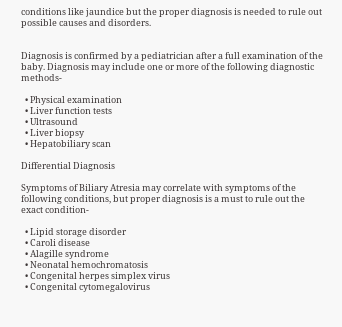conditions like jaundice but the proper diagnosis is needed to rule out possible causes and disorders.


Diagnosis is confirmed by a pediatrician after a full examination of the baby. Diagnosis may include one or more of the following diagnostic methods-

  • Physical examination
  • Liver function tests
  • Ultrasound
  • Liver biopsy
  • Hepatobiliary scan

Differential Diagnosis

Symptoms of Biliary Atresia may correlate with symptoms of the following conditions, but proper diagnosis is a must to rule out the exact condition-

  • Lipid storage disorder
  • Caroli disease
  • Alagille syndrome
  • Neonatal hemochromatosis
  • Congenital herpes simplex virus
  • Congenital cytomegalovirus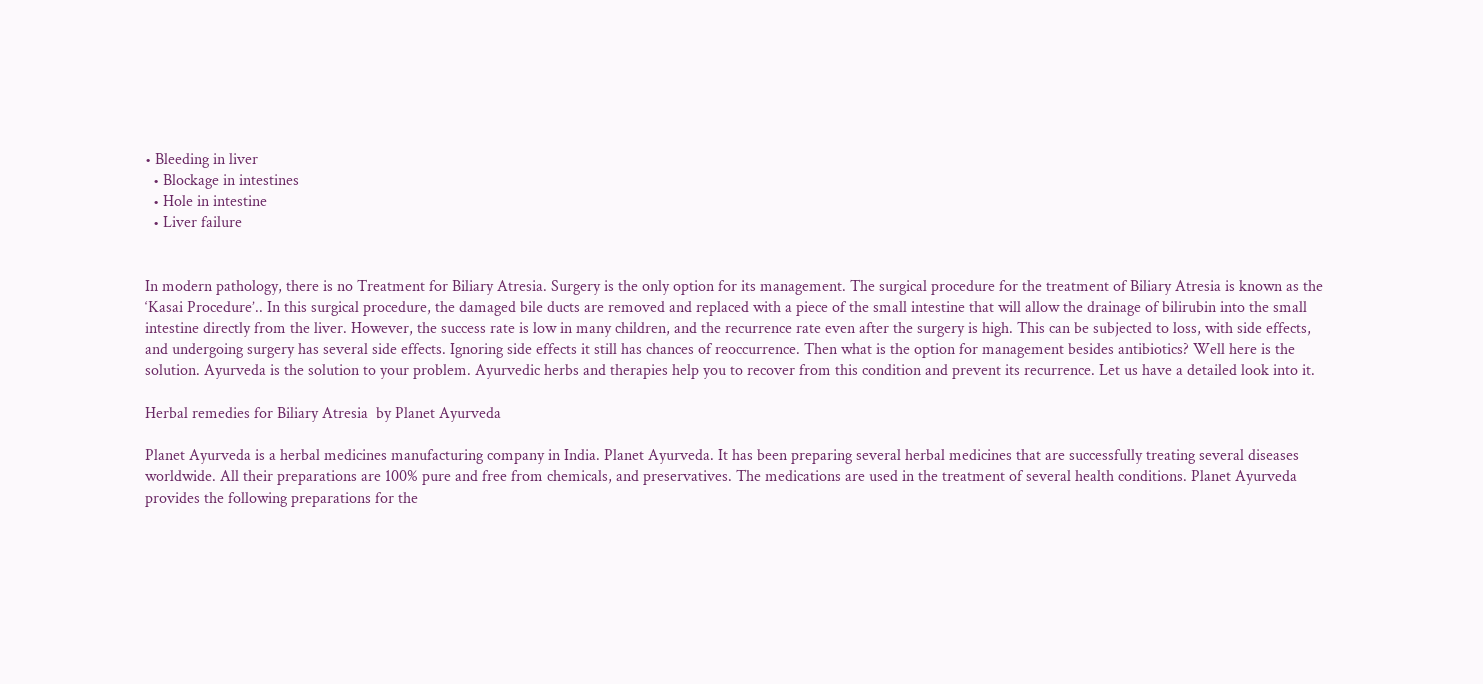• Bleeding in liver
  • Blockage in intestines
  • Hole in intestine
  • Liver failure


In modern pathology, there is no Treatment for Biliary Atresia. Surgery is the only option for its management. The surgical procedure for the treatment of Biliary Atresia is known as the ‘Kasai Procedure’.. In this surgical procedure, the damaged bile ducts are removed and replaced with a piece of the small intestine that will allow the drainage of bilirubin into the small intestine directly from the liver. However, the success rate is low in many children, and the recurrence rate even after the surgery is high. This can be subjected to loss, with side effects, and undergoing surgery has several side effects. Ignoring side effects it still has chances of reoccurrence. Then what is the option for management besides antibiotics? Well here is the solution. Ayurveda is the solution to your problem. Ayurvedic herbs and therapies help you to recover from this condition and prevent its recurrence. Let us have a detailed look into it.

Herbal remedies for Biliary Atresia  by Planet Ayurveda

Planet Ayurveda is a herbal medicines manufacturing company in India. Planet Ayurveda. It has been preparing several herbal medicines that are successfully treating several diseases worldwide. All their preparations are 100% pure and free from chemicals, and preservatives. The medications are used in the treatment of several health conditions. Planet Ayurveda provides the following preparations for the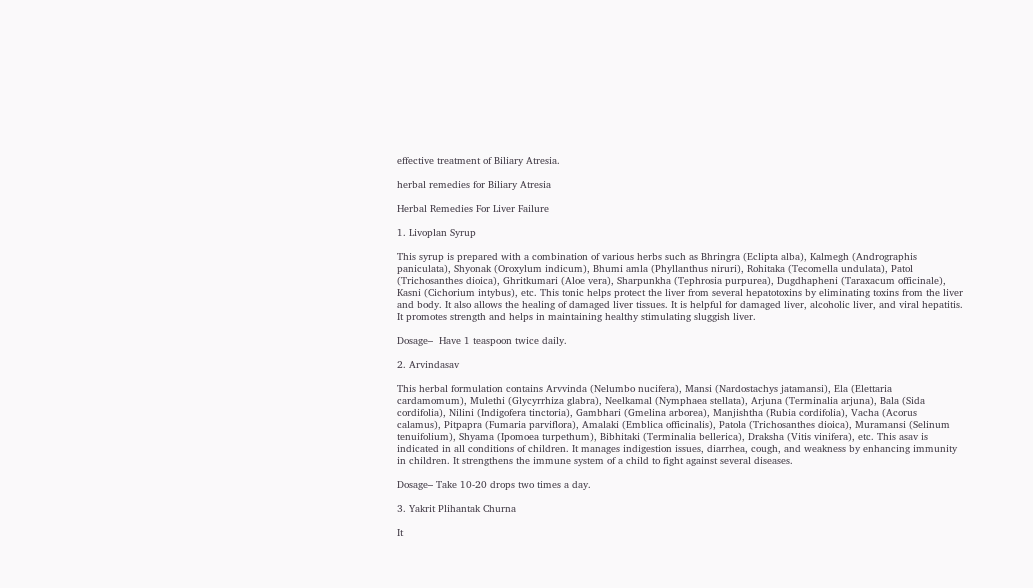effective treatment of Biliary Atresia.

herbal remedies for Biliary Atresia

Herbal Remedies For Liver Failure

1. Livoplan Syrup

This syrup is prepared with a combination of various herbs such as Bhringra (Eclipta alba), Kalmegh (Andrographis paniculata), Shyonak (Oroxylum indicum), Bhumi amla (Phyllanthus niruri), Rohitaka (Tecomella undulata), Patol (Trichosanthes dioica), Ghritkumari (Aloe vera), Sharpunkha (Tephrosia purpurea), Dugdhapheni (Taraxacum officinale), Kasni (Cichorium intybus), etc. This tonic helps protect the liver from several hepatotoxins by eliminating toxins from the liver and body. It also allows the healing of damaged liver tissues. It is helpful for damaged liver, alcoholic liver, and viral hepatitis. It promotes strength and helps in maintaining healthy stimulating sluggish liver.

Dosage–  Have 1 teaspoon twice daily.

2. Arvindasav

This herbal formulation contains Arvvinda (Nelumbo nucifera), Mansi (Nardostachys jatamansi), Ela (Elettaria cardamomum), Mulethi (Glycyrrhiza glabra), Neelkamal (Nymphaea stellata), Arjuna (Terminalia arjuna), Bala (Sida cordifolia), Nilini (Indigofera tinctoria), Gambhari (Gmelina arborea), Manjishtha (Rubia cordifolia), Vacha (Acorus calamus), Pitpapra (Fumaria parviflora), Amalaki (Emblica officinalis), Patola (Trichosanthes dioica), Muramansi (Selinum tenuifolium), Shyama (Ipomoea turpethum), Bibhitaki (Terminalia bellerica), Draksha (Vitis vinifera), etc. This asav is indicated in all conditions of children. It manages indigestion issues, diarrhea, cough, and weakness by enhancing immunity in children. It strengthens the immune system of a child to fight against several diseases.

Dosage– Take 10-20 drops two times a day.

3. Yakrit Plihantak Churna

It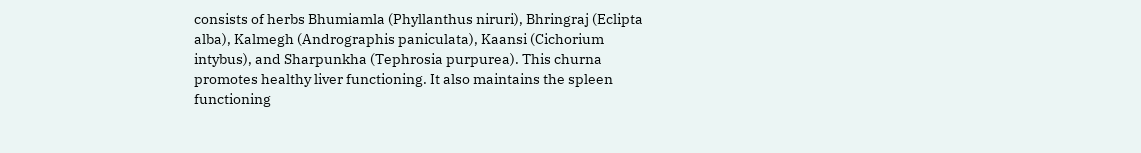consists of herbs Bhumiamla (Phyllanthus niruri), Bhringraj (Eclipta alba), Kalmegh (Andrographis paniculata), Kaansi (Cichorium intybus), and Sharpunkha (Tephrosia purpurea). This churna promotes healthy liver functioning. It also maintains the spleen functioning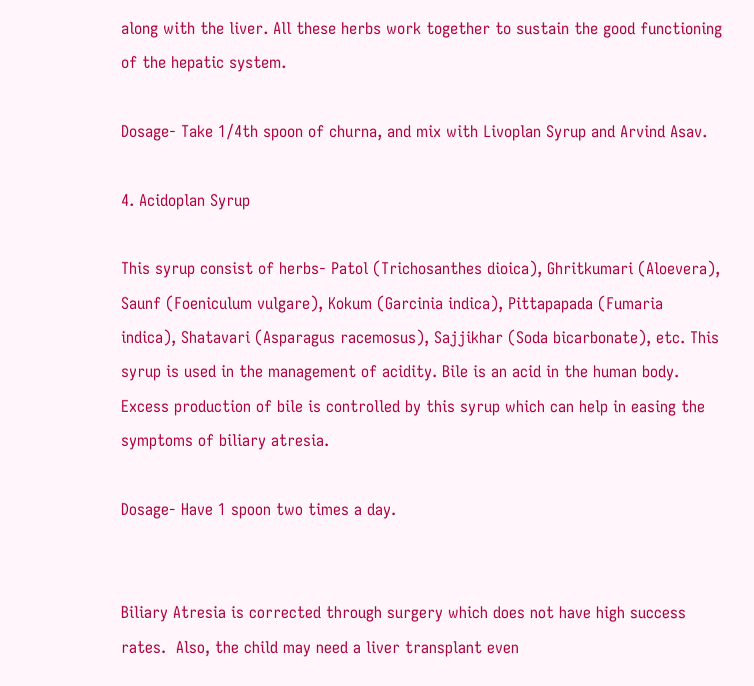along with the liver. All these herbs work together to sustain the good functioning of the hepatic system.

Dosage- Take 1/4th spoon of churna, and mix with Livoplan Syrup and Arvind Asav.

4. Acidoplan Syrup

This syrup consist of herbs- Patol (Trichosanthes dioica), Ghritkumari (Aloevera), Saunf (Foeniculum vulgare), Kokum (Garcinia indica), Pittapapada (Fumaria indica), Shatavari (Asparagus racemosus), Sajjikhar (Soda bicarbonate), etc. This syrup is used in the management of acidity. Bile is an acid in the human body. Excess production of bile is controlled by this syrup which can help in easing the symptoms of biliary atresia.

Dosage- Have 1 spoon two times a day.


Biliary Atresia is corrected through surgery which does not have high success rates.  Also, the child may need a liver transplant even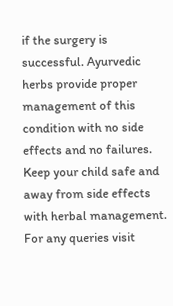if the surgery is successful. Ayurvedic herbs provide proper management of this condition with no side effects and no failures. Keep your child safe and away from side effects with herbal management. For any queries visit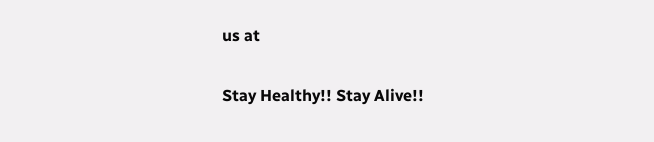us at

Stay Healthy!! Stay Alive!!